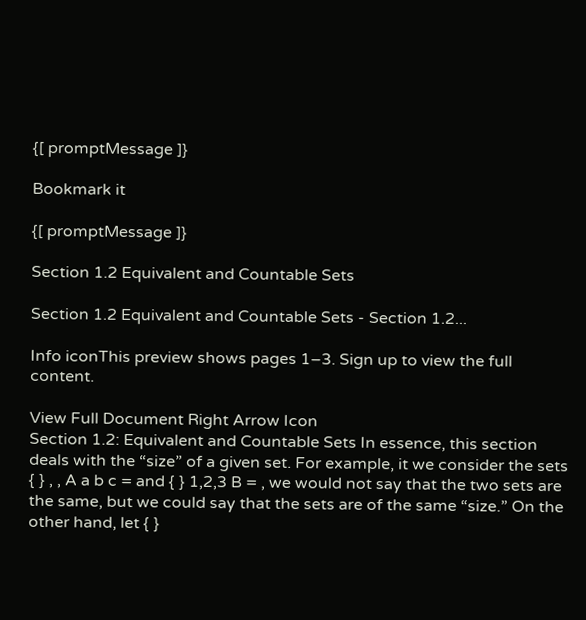{[ promptMessage ]}

Bookmark it

{[ promptMessage ]}

Section 1.2 Equivalent and Countable Sets

Section 1.2 Equivalent and Countable Sets - Section 1.2...

Info iconThis preview shows pages 1–3. Sign up to view the full content.

View Full Document Right Arrow Icon
Section 1.2: Equivalent and Countable Sets In essence, this section deals with the “size” of a given set. For example, it we consider the sets { } , , A a b c = and { } 1,2,3 B = , we would not say that the two sets are the same, but we could say that the sets are of the same “size.” On the other hand, let { }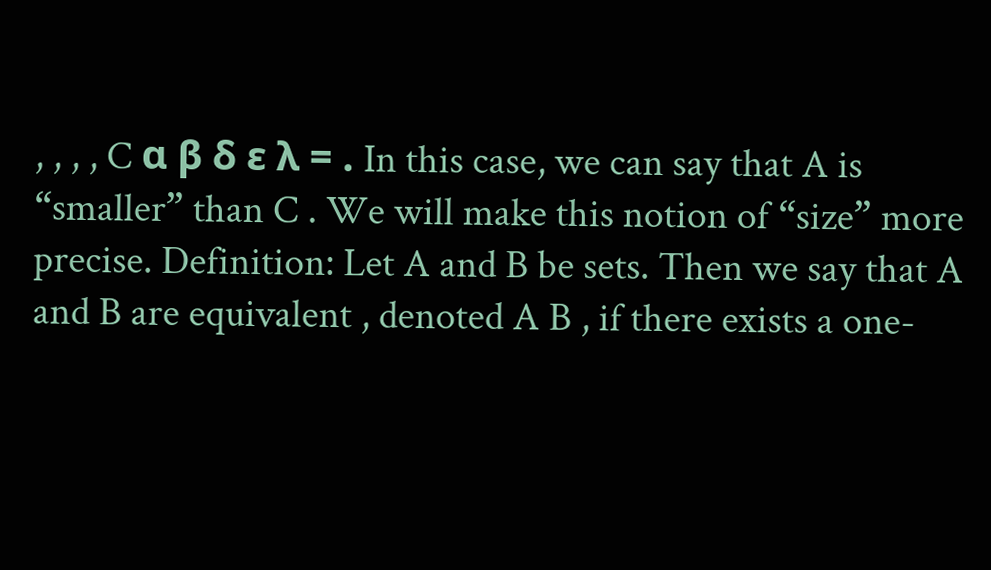, , , , C α β δ ε λ = . In this case, we can say that A is “smaller” than C . We will make this notion of “size” more precise. Definition: Let A and B be sets. Then we say that A and B are equivalent , denoted A B , if there exists a one-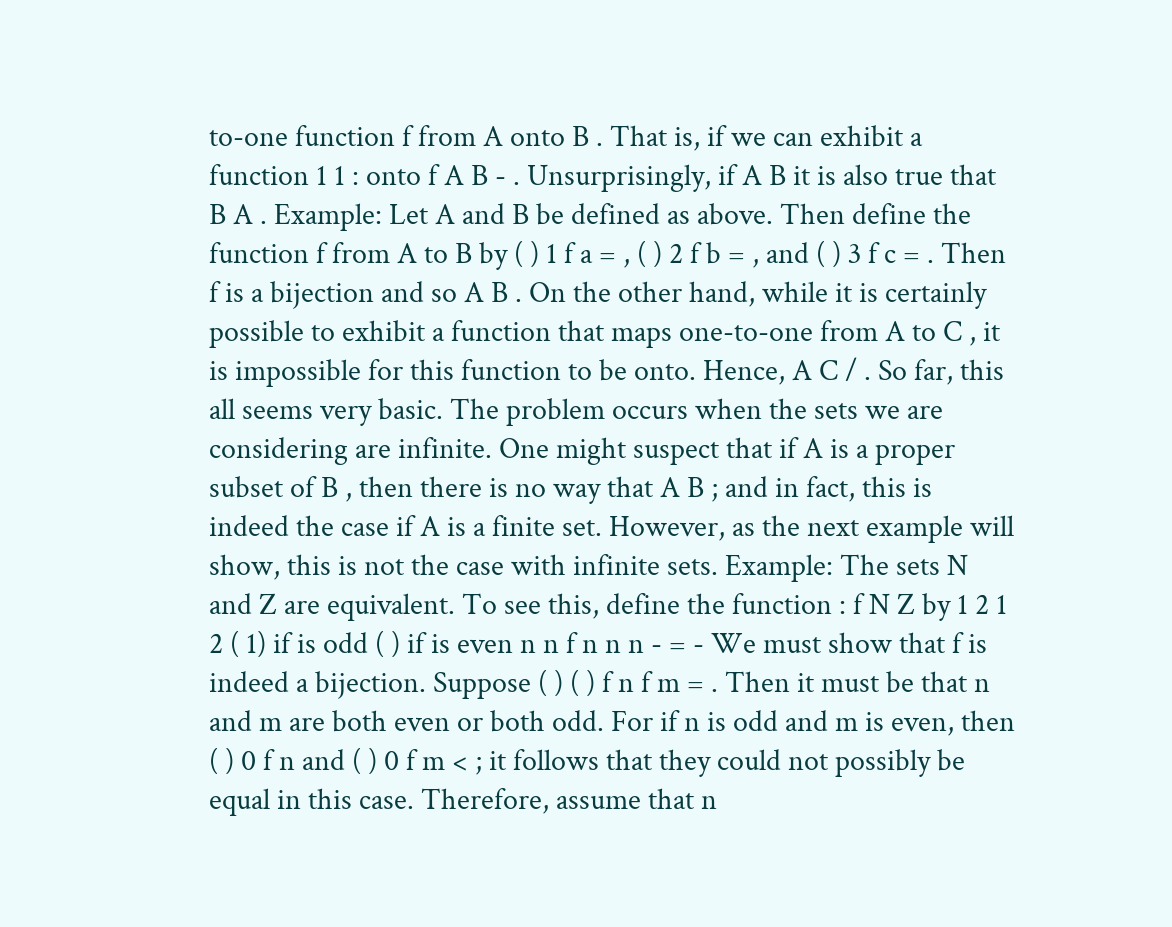to-one function f from A onto B . That is, if we can exhibit a function 1 1 : onto f A B - . Unsurprisingly, if A B it is also true that B A . Example: Let A and B be defined as above. Then define the function f from A to B by ( ) 1 f a = , ( ) 2 f b = , and ( ) 3 f c = . Then f is a bijection and so A B . On the other hand, while it is certainly possible to exhibit a function that maps one-to-one from A to C , it is impossible for this function to be onto. Hence, A C / . So far, this all seems very basic. The problem occurs when the sets we are considering are infinite. One might suspect that if A is a proper subset of B , then there is no way that A B ; and in fact, this is indeed the case if A is a finite set. However, as the next example will show, this is not the case with infinite sets. Example: The sets N and Z are equivalent. To see this, define the function : f N Z by 1 2 1 2 ( 1) if is odd ( ) if is even n n f n n n - = - We must show that f is indeed a bijection. Suppose ( ) ( ) f n f m = . Then it must be that n and m are both even or both odd. For if n is odd and m is even, then ( ) 0 f n and ( ) 0 f m < ; it follows that they could not possibly be equal in this case. Therefore, assume that n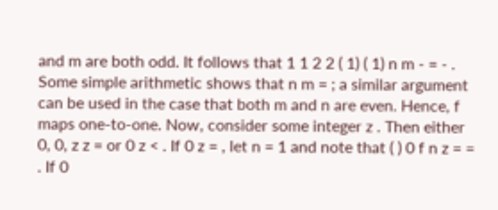and m are both odd. It follows that 1 1 2 2 ( 1) ( 1) n m - = - . Some simple arithmetic shows that n m = ; a similar argument can be used in the case that both m and n are even. Hence, f maps one-to-one. Now, consider some integer z . Then either 0, 0, z z = or 0 z < . If 0 z = , let n = 1 and note that ( ) 0 f n z = = . If 0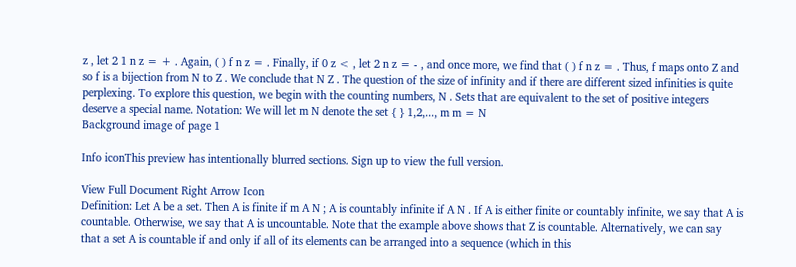z , let 2 1 n z = + . Again, ( ) f n z = . Finally, if 0 z < , let 2 n z = - , and once more, we find that ( ) f n z = . Thus, f maps onto Z and so f is a bijection from N to Z . We conclude that N Z . The question of the size of infinity and if there are different sized infinities is quite perplexing. To explore this question, we begin with the counting numbers, N . Sets that are equivalent to the set of positive integers deserve a special name. Notation: We will let m N denote the set { } 1,2,..., m m = N
Background image of page 1

Info iconThis preview has intentionally blurred sections. Sign up to view the full version.

View Full Document Right Arrow Icon
Definition: Let A be a set. Then A is finite if m A N ; A is countably infinite if A N . If A is either finite or countably infinite, we say that A is countable. Otherwise, we say that A is uncountable. Note that the example above shows that Z is countable. Alternatively, we can say that a set A is countable if and only if all of its elements can be arranged into a sequence (which in this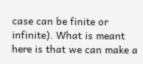case can be finite or infinite). What is meant here is that we can make a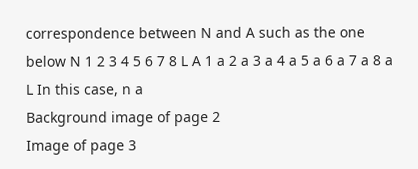correspondence between N and A such as the one below N 1 2 3 4 5 6 7 8 L A 1 a 2 a 3 a 4 a 5 a 6 a 7 a 8 a L In this case, n a
Background image of page 2
Image of page 3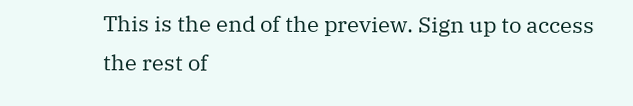This is the end of the preview. Sign up to access the rest of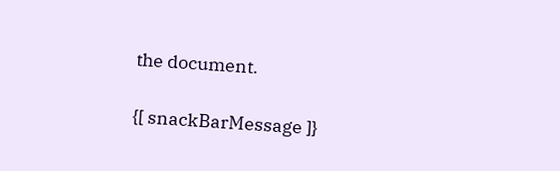the document.

{[ snackBarMessage ]}